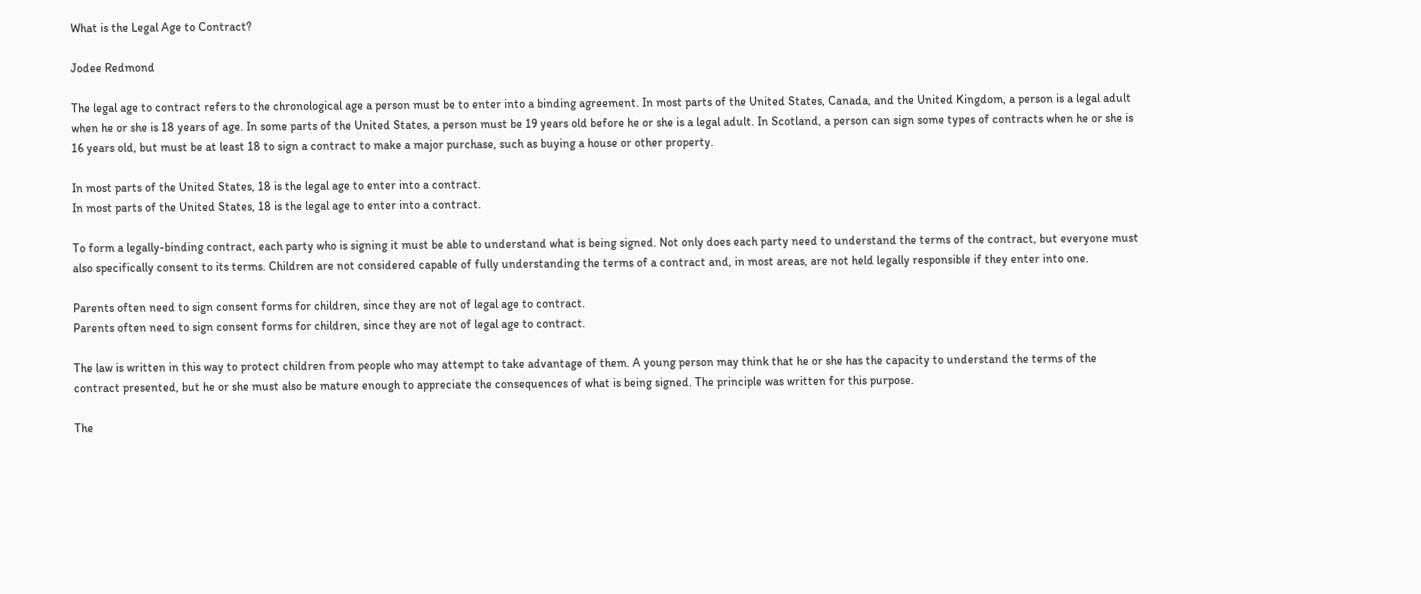What is the Legal Age to Contract?

Jodee Redmond

The legal age to contract refers to the chronological age a person must be to enter into a binding agreement. In most parts of the United States, Canada, and the United Kingdom, a person is a legal adult when he or she is 18 years of age. In some parts of the United States, a person must be 19 years old before he or she is a legal adult. In Scotland, a person can sign some types of contracts when he or she is 16 years old, but must be at least 18 to sign a contract to make a major purchase, such as buying a house or other property.

In most parts of the United States, 18 is the legal age to enter into a contract.
In most parts of the United States, 18 is the legal age to enter into a contract.

To form a legally-binding contract, each party who is signing it must be able to understand what is being signed. Not only does each party need to understand the terms of the contract, but everyone must also specifically consent to its terms. Children are not considered capable of fully understanding the terms of a contract and, in most areas, are not held legally responsible if they enter into one.

Parents often need to sign consent forms for children, since they are not of legal age to contract.
Parents often need to sign consent forms for children, since they are not of legal age to contract.

The law is written in this way to protect children from people who may attempt to take advantage of them. A young person may think that he or she has the capacity to understand the terms of the contract presented, but he or she must also be mature enough to appreciate the consequences of what is being signed. The principle was written for this purpose.

The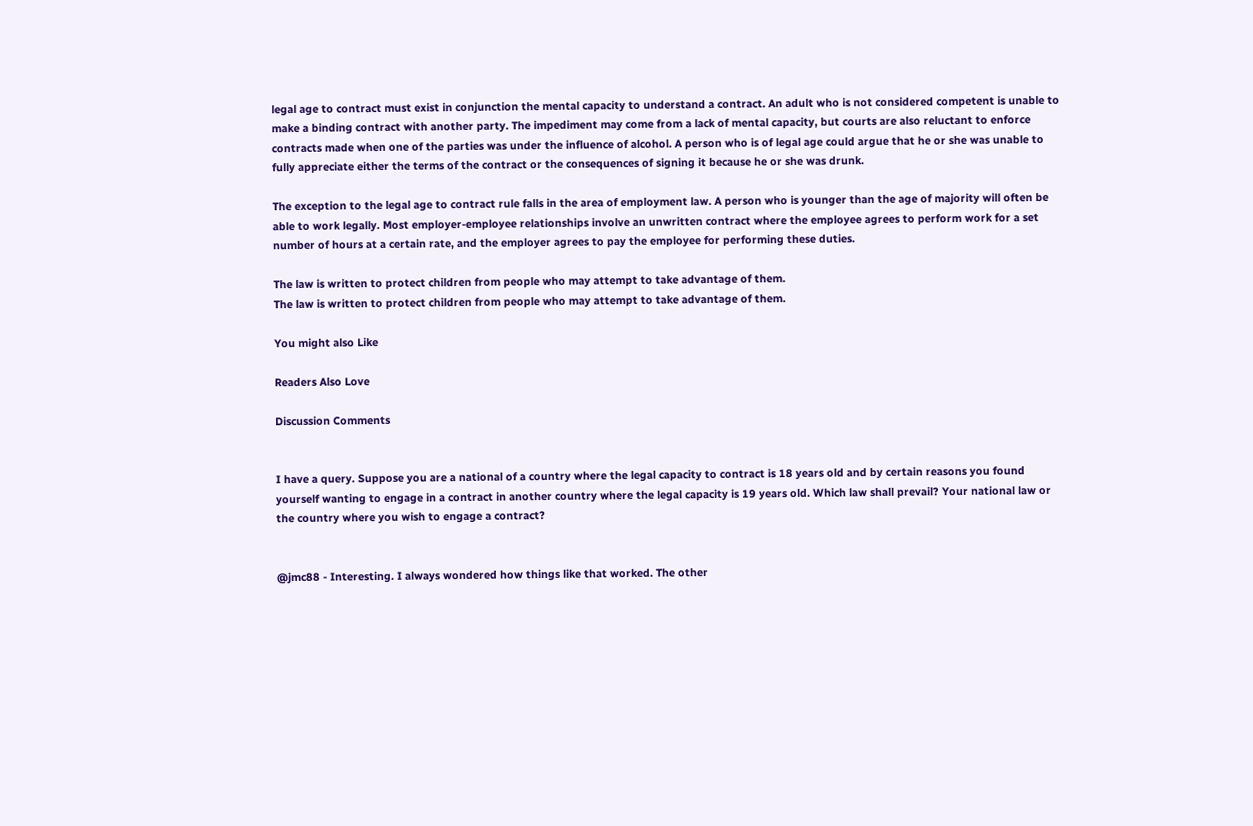legal age to contract must exist in conjunction the mental capacity to understand a contract. An adult who is not considered competent is unable to make a binding contract with another party. The impediment may come from a lack of mental capacity, but courts are also reluctant to enforce contracts made when one of the parties was under the influence of alcohol. A person who is of legal age could argue that he or she was unable to fully appreciate either the terms of the contract or the consequences of signing it because he or she was drunk.

The exception to the legal age to contract rule falls in the area of employment law. A person who is younger than the age of majority will often be able to work legally. Most employer-employee relationships involve an unwritten contract where the employee agrees to perform work for a set number of hours at a certain rate, and the employer agrees to pay the employee for performing these duties.

The law is written to protect children from people who may attempt to take advantage of them.
The law is written to protect children from people who may attempt to take advantage of them.

You might also Like

Readers Also Love

Discussion Comments


I have a query. Suppose you are a national of a country where the legal capacity to contract is 18 years old and by certain reasons you found yourself wanting to engage in a contract in another country where the legal capacity is 19 years old. Which law shall prevail? Your national law or the country where you wish to engage a contract?


@jmc88 - Interesting. I always wondered how things like that worked. The other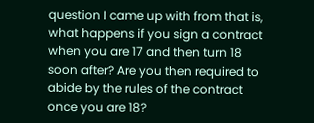question I came up with from that is, what happens if you sign a contract when you are 17 and then turn 18 soon after? Are you then required to abide by the rules of the contract once you are 18?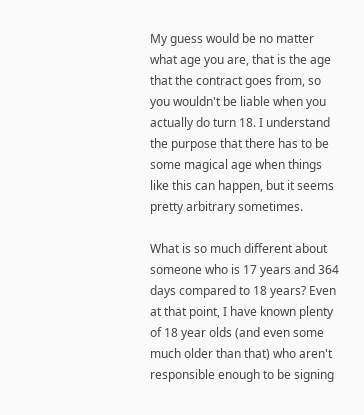My guess would be no matter what age you are, that is the age that the contract goes from, so you wouldn't be liable when you actually do turn 18. I understand the purpose that there has to be some magical age when things like this can happen, but it seems pretty arbitrary sometimes.

What is so much different about someone who is 17 years and 364 days compared to 18 years? Even at that point, I have known plenty of 18 year olds (and even some much older than that) who aren't responsible enough to be signing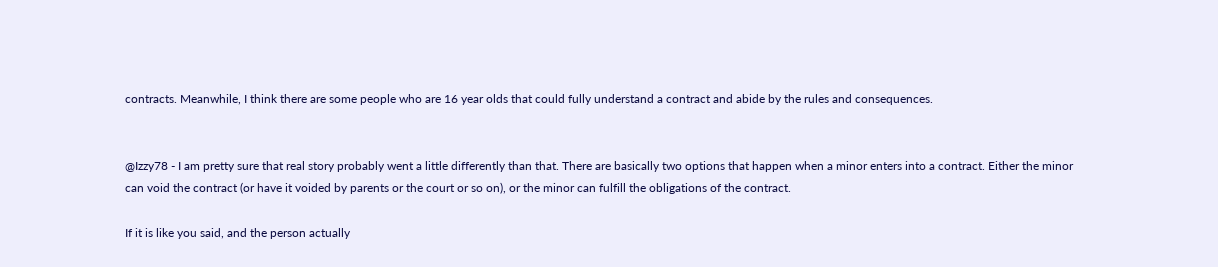contracts. Meanwhile, I think there are some people who are 16 year olds that could fully understand a contract and abide by the rules and consequences.


@Izzy78 - I am pretty sure that real story probably went a little differently than that. There are basically two options that happen when a minor enters into a contract. Either the minor can void the contract (or have it voided by parents or the court or so on), or the minor can fulfill the obligations of the contract.

If it is like you said, and the person actually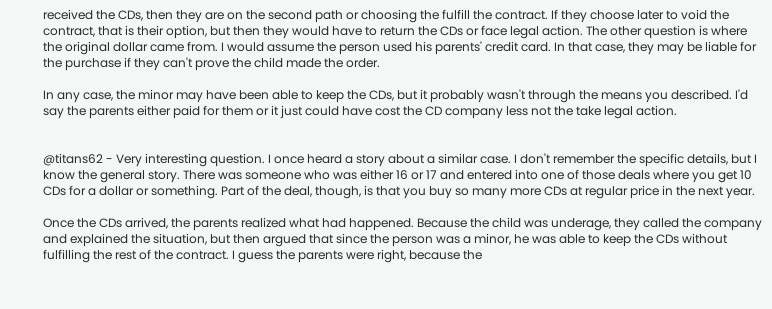received the CDs, then they are on the second path or choosing the fulfill the contract. If they choose later to void the contract, that is their option, but then they would have to return the CDs or face legal action. The other question is where the original dollar came from. I would assume the person used his parents' credit card. In that case, they may be liable for the purchase if they can't prove the child made the order.

In any case, the minor may have been able to keep the CDs, but it probably wasn't through the means you described. I'd say the parents either paid for them or it just could have cost the CD company less not the take legal action.


@titans62 - Very interesting question. I once heard a story about a similar case. I don't remember the specific details, but I know the general story. There was someone who was either 16 or 17 and entered into one of those deals where you get 10 CDs for a dollar or something. Part of the deal, though, is that you buy so many more CDs at regular price in the next year.

Once the CDs arrived, the parents realized what had happened. Because the child was underage, they called the company and explained the situation, but then argued that since the person was a minor, he was able to keep the CDs without fulfilling the rest of the contract. I guess the parents were right, because the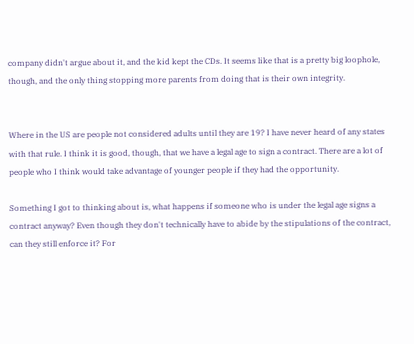company didn't argue about it, and the kid kept the CDs. It seems like that is a pretty big loophole, though, and the only thing stopping more parents from doing that is their own integrity.


Where in the US are people not considered adults until they are 19? I have never heard of any states with that rule. I think it is good, though, that we have a legal age to sign a contract. There are a lot of people who I think would take advantage of younger people if they had the opportunity.

Something I got to thinking about is, what happens if someone who is under the legal age signs a contract anyway? Even though they don't technically have to abide by the stipulations of the contract, can they still enforce it? For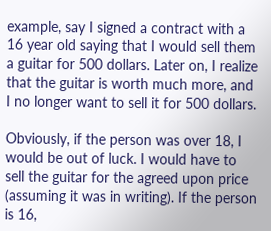example, say I signed a contract with a 16 year old saying that I would sell them a guitar for 500 dollars. Later on, I realize that the guitar is worth much more, and I no longer want to sell it for 500 dollars.

Obviously, if the person was over 18, I would be out of luck. I would have to sell the guitar for the agreed upon price (assuming it was in writing). If the person is 16,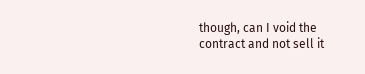though, can I void the contract and not sell it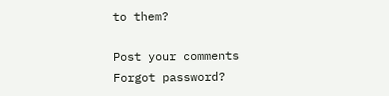to them?

Post your comments
Forgot password?